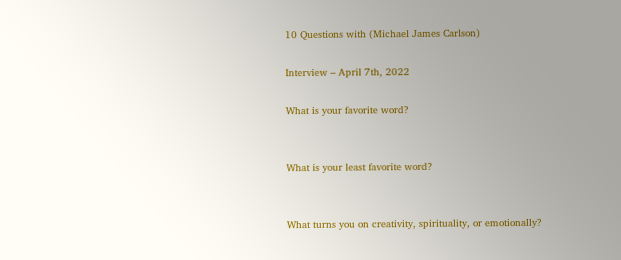10 Questions with (Michael James Carlson)

Interview – April 7th, 2022

What is your favorite word?


What is your least favorite word?


What turns you on creativity, spirituality, or emotionally?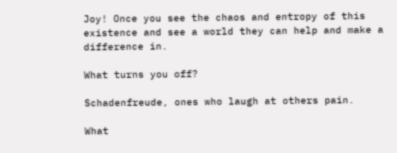Joy! Once you see the chaos and entropy of this existence and see a world they can help and make a difference in.

What turns you off?

Schadenfreude, ones who laugh at others pain.

What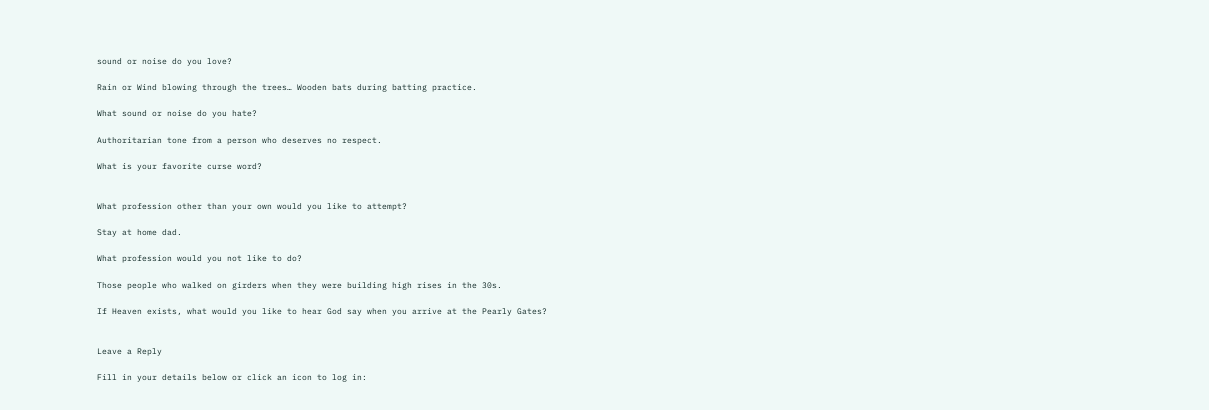sound or noise do you love?

Rain or Wind blowing through the trees… Wooden bats during batting practice.

What sound or noise do you hate?

Authoritarian tone from a person who deserves no respect.

What is your favorite curse word?


What profession other than your own would you like to attempt?

Stay at home dad.

What profession would you not like to do?

Those people who walked on girders when they were building high rises in the 30s.

If Heaven exists, what would you like to hear God say when you arrive at the Pearly Gates?


Leave a Reply

Fill in your details below or click an icon to log in: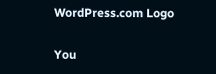WordPress.com Logo

You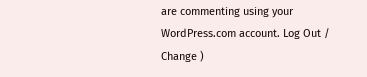are commenting using your WordPress.com account. Log Out /  Change )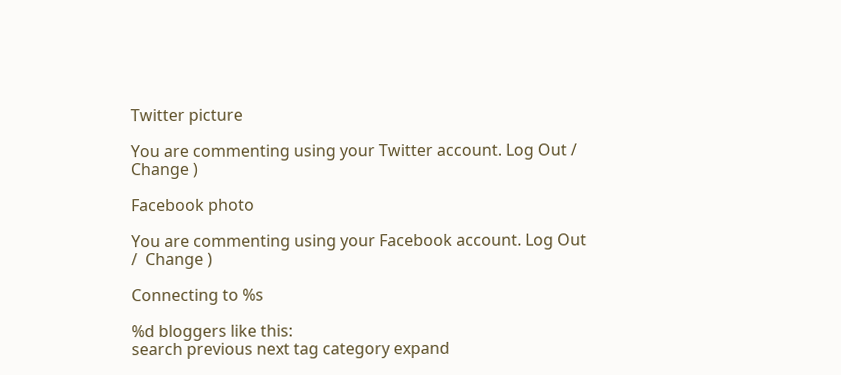Twitter picture

You are commenting using your Twitter account. Log Out /  Change )

Facebook photo

You are commenting using your Facebook account. Log Out /  Change )

Connecting to %s

%d bloggers like this:
search previous next tag category expand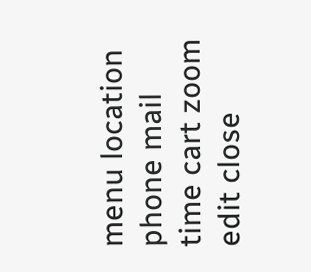menu location phone mail time cart zoom edit close